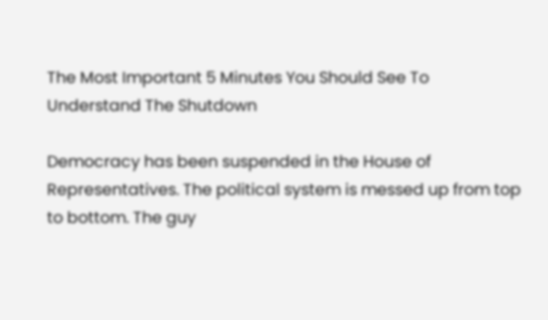The Most Important 5 Minutes You Should See To Understand The Shutdown

Democracy has been suspended in the House of Representatives. The political system is messed up from top to bottom. The guy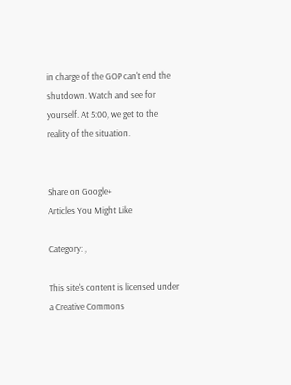in charge of the GOP can't end the shutdown. Watch and see for yourself. At 5:00, we get to the reality of the situation.


Share on Google+
Articles You Might Like

Category: ,

This site's content is licensed under a Creative Commons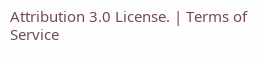Attribution 3.0 License. | Terms of Service